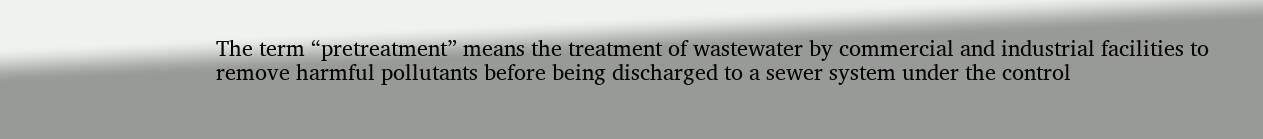The term “pretreatment” means the treatment of wastewater by commercial and industrial facilities to remove harmful pollutants before being discharged to a sewer system under the control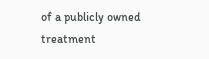of a publicly owned treatment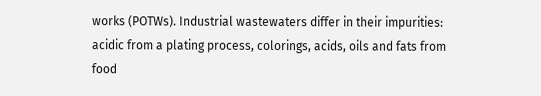works (POTWs). Industrial wastewaters differ in their impurities: acidic from a plating process, colorings, acids, oils and fats from food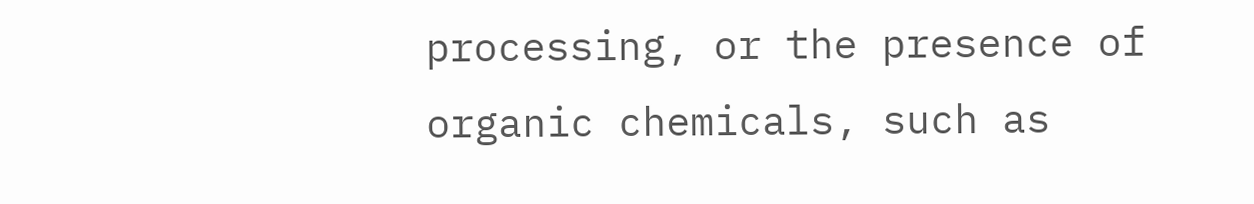processing, or the presence of organic chemicals, such as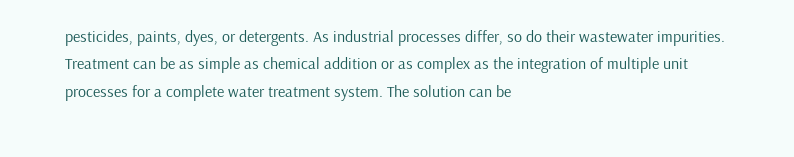pesticides, paints, dyes, or detergents. As industrial processes differ, so do their wastewater impurities. Treatment can be as simple as chemical addition or as complex as the integration of multiple unit processes for a complete water treatment system. The solution can be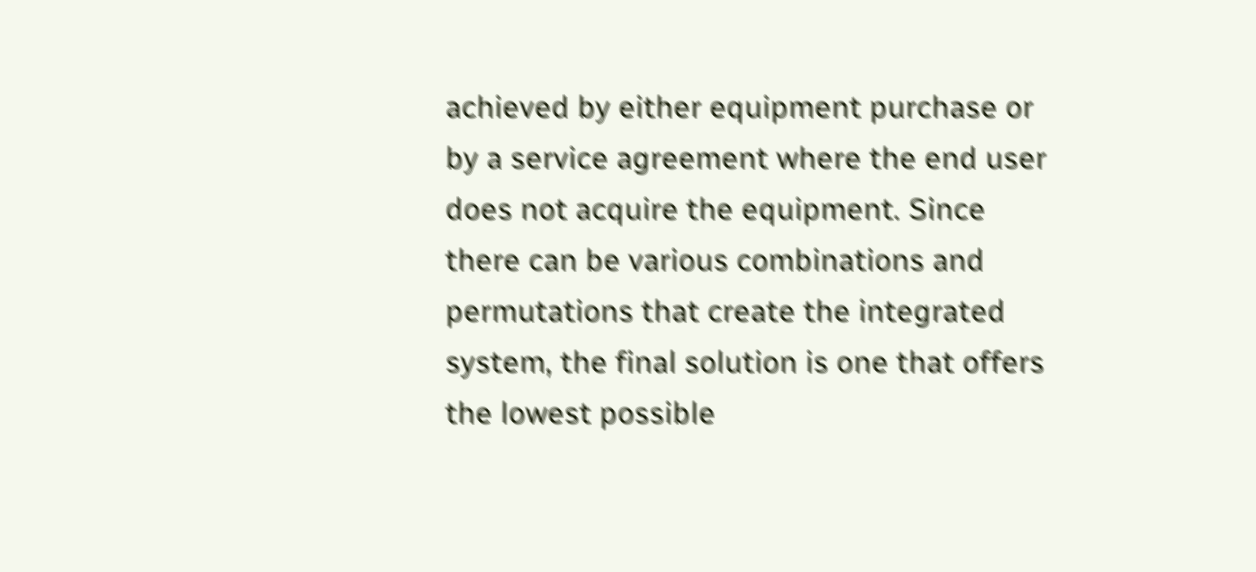achieved by either equipment purchase or by a service agreement where the end user does not acquire the equipment. Since there can be various combinations and permutations that create the integrated system, the final solution is one that offers the lowest possible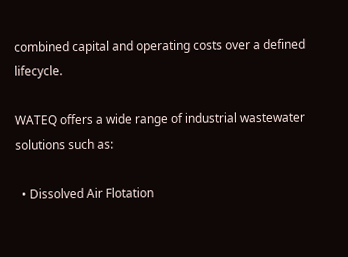combined capital and operating costs over a defined lifecycle.

WATEQ offers a wide range of industrial wastewater solutions such as:

  • Dissolved Air Flotation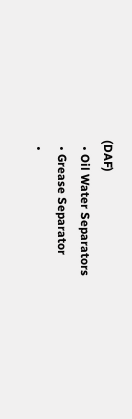(DAF)
  • Oil Water Separators
  • Grease Separator
  •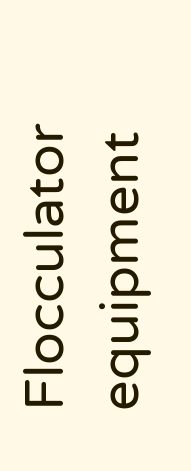Flocculator equipment